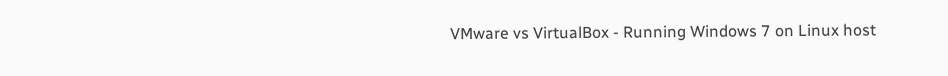VMware vs VirtualBox - Running Windows 7 on Linux host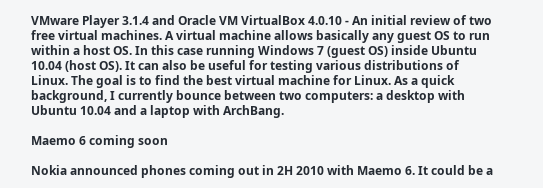VMware Player 3.1.4 and Oracle VM VirtualBox 4.0.10 - An initial review of two free virtual machines. A virtual machine allows basically any guest OS to run within a host OS. In this case running Windows 7 (guest OS) inside Ubuntu 10.04 (host OS). It can also be useful for testing various distributions of Linux. The goal is to find the best virtual machine for Linux. As a quick background, I currently bounce between two computers: a desktop with Ubuntu 10.04 and a laptop with ArchBang.

Maemo 6 coming soon

Nokia announced phones coming out in 2H 2010 with Maemo 6. It could be a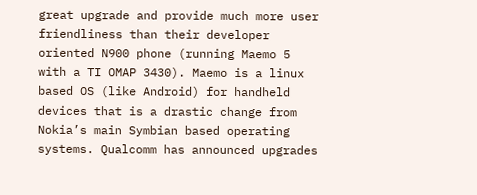great upgrade and provide much more user friendliness than their developer oriented N900 phone (running Maemo 5 with a TI OMAP 3430). Maemo is a linux based OS (like Android) for handheld devices that is a drastic change from Nokia’s main Symbian based operating systems. Qualcomm has announced upgrades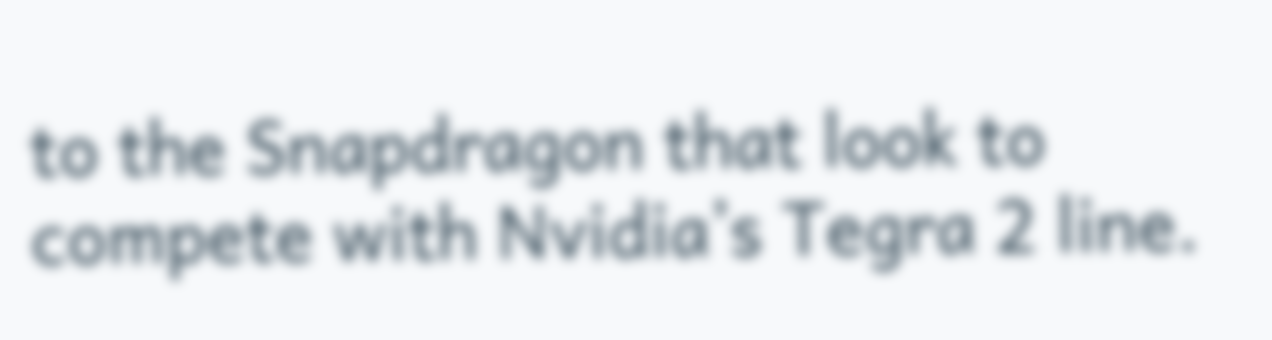to the Snapdragon that look to compete with Nvidia’s Tegra 2 line.